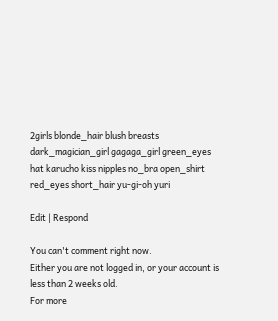2girls blonde_hair blush breasts dark_magician_girl gagaga_girl green_eyes hat karucho kiss nipples no_bra open_shirt red_eyes short_hair yu-gi-oh yuri

Edit | Respond

You can't comment right now.
Either you are not logged in, or your account is less than 2 weeks old.
For more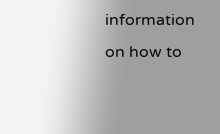information on how to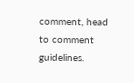comment, head to comment guidelines.